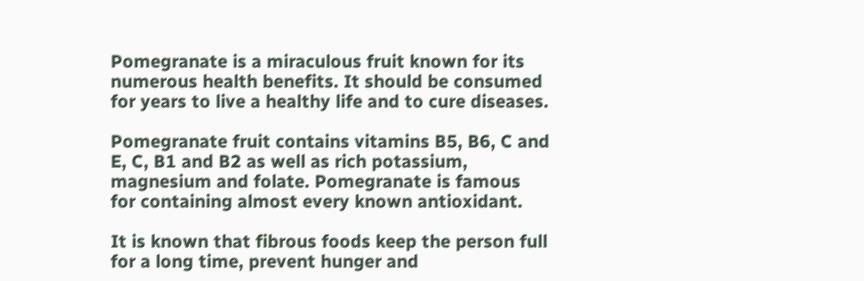Pomegranate is a miraculous fruit known for its numerous health benefits. It should be consumed for years to live a healthy life and to cure diseases.

Pomegranate fruit contains vitamins B5, B6, C and E, C, B1 and B2 as well as rich potassium, magnesium and folate. Pomegranate is famous for containing almost every known antioxidant.

It is known that fibrous foods keep the person full for a long time, prevent hunger and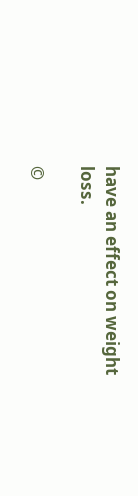have an effect on weight loss.

©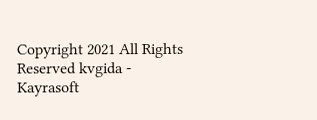Copyright 2021 All Rights Reserved kvgida - Kayrasoft